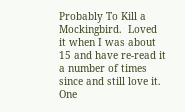Probably To Kill a Mockingbird.  Loved it when I was about 15 and have re-read it a number of times since and still love it.  One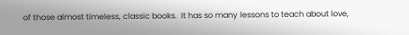of those almost timeless, classic books.  It has so many lessons to teach about love,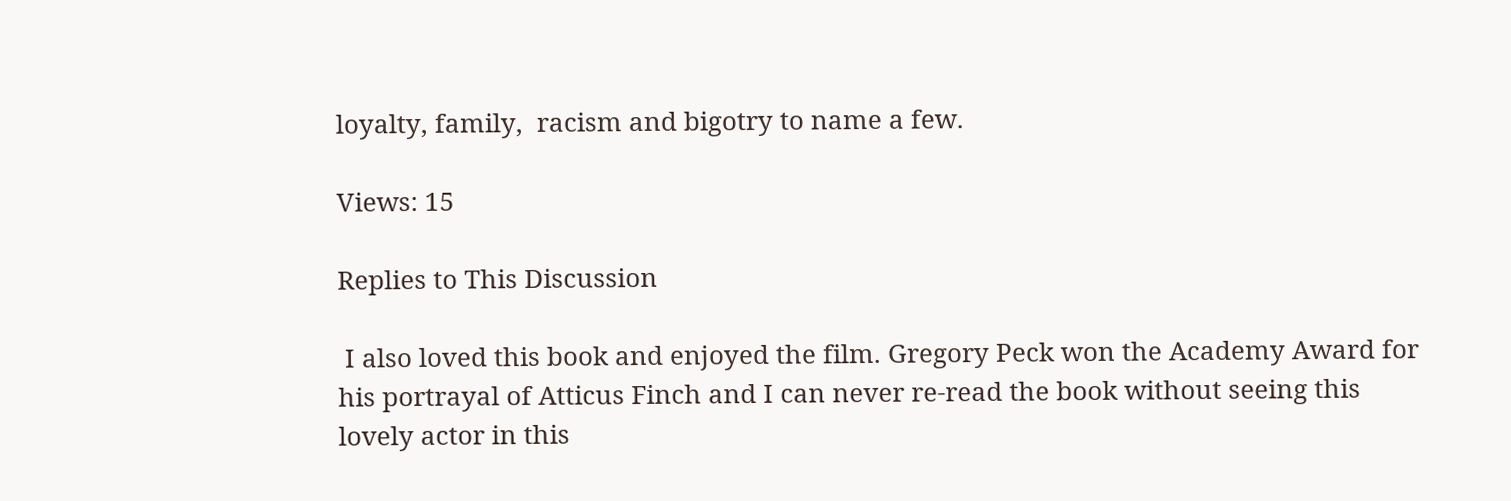loyalty, family,  racism and bigotry to name a few.

Views: 15

Replies to This Discussion

 I also loved this book and enjoyed the film. Gregory Peck won the Academy Award for his portrayal of Atticus Finch and I can never re-read the book without seeing this lovely actor in this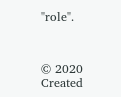"role".



© 2020   Created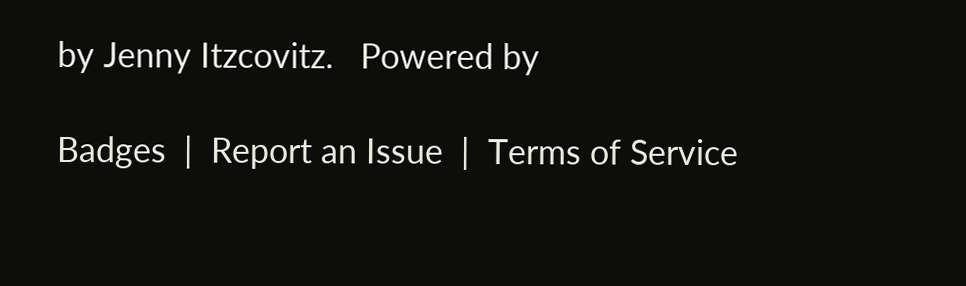by Jenny Itzcovitz.   Powered by

Badges  |  Report an Issue  |  Terms of Service